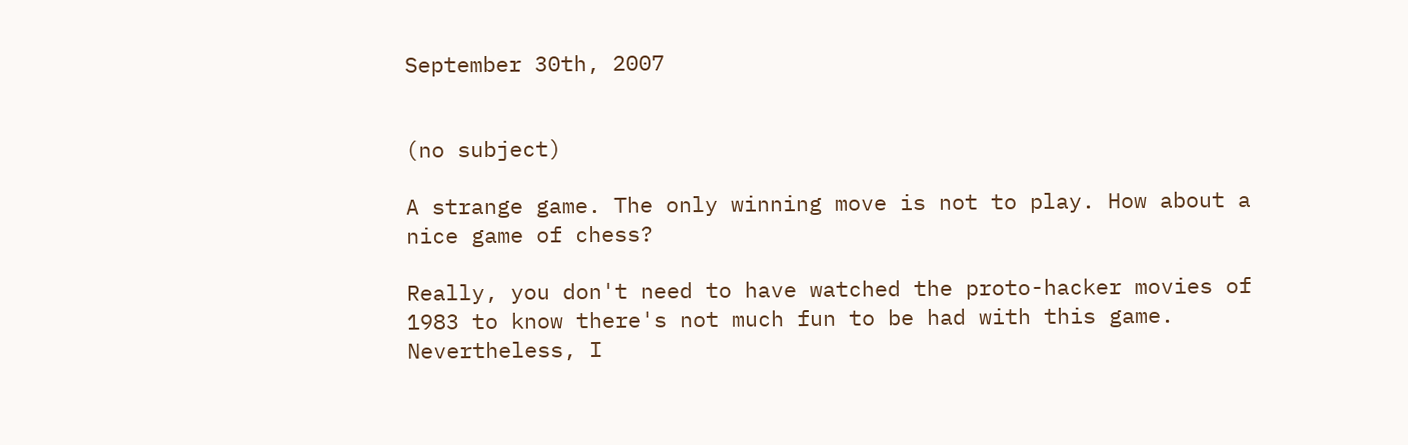September 30th, 2007


(no subject)

A strange game. The only winning move is not to play. How about a nice game of chess?

Really, you don't need to have watched the proto-hacker movies of 1983 to know there's not much fun to be had with this game. Nevertheless, I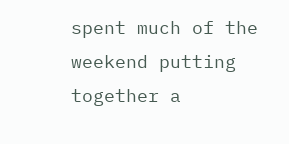spent much of the weekend putting together a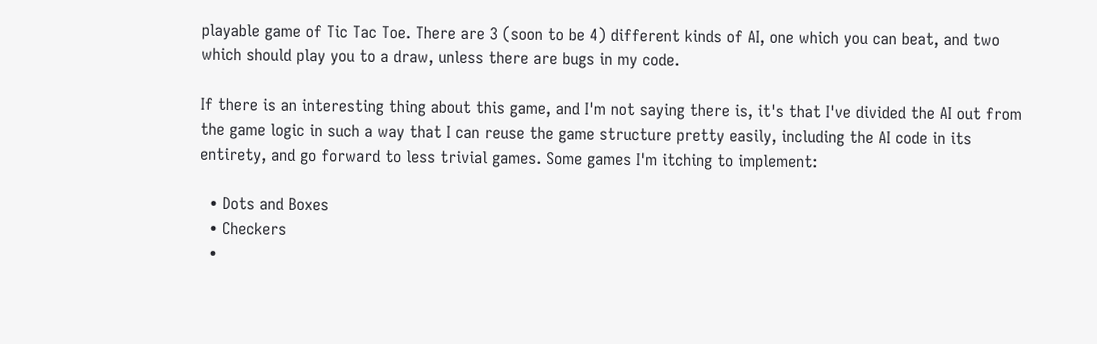playable game of Tic Tac Toe. There are 3 (soon to be 4) different kinds of AI, one which you can beat, and two which should play you to a draw, unless there are bugs in my code.

If there is an interesting thing about this game, and I'm not saying there is, it's that I've divided the AI out from the game logic in such a way that I can reuse the game structure pretty easily, including the AI code in its entirety, and go forward to less trivial games. Some games I'm itching to implement:

  • Dots and Boxes
  • Checkers
  •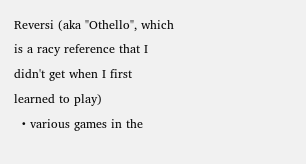Reversi (aka "Othello", which is a racy reference that I didn't get when I first learned to play)
  • various games in the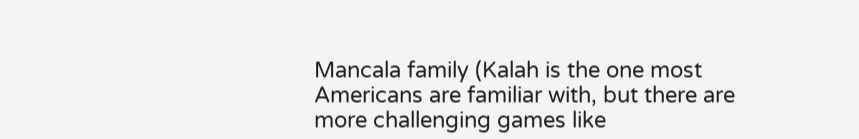Mancala family (Kalah is the one most Americans are familiar with, but there are more challenging games like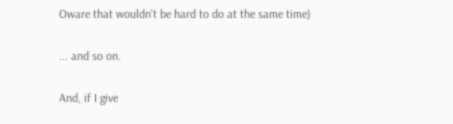Oware that wouldn't be hard to do at the same time)

... and so on.

And, if I give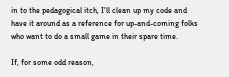in to the pedagogical itch, I'll clean up my code and have it around as a reference for up-and-coming folks who want to do a small game in their spare time.

If, for some odd reason,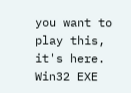you want to play this, it's here. Win32 EXE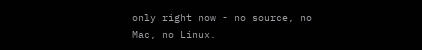only right now - no source, no Mac, no Linux.